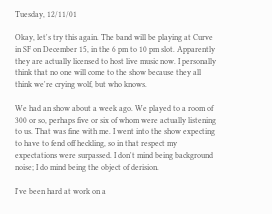Tuesday, 12/11/01

Okay, let's try this again. The band will be playing at Curve in SF on December 15, in the 6 pm to 10 pm slot. Apparently they are actually licensed to host live music now. I personally think that no one will come to the show because they all think we're crying wolf, but who knows.

We had an show about a week ago. We played to a room of 300 or so, perhaps five or six of whom were actually listening to us. That was fine with me. I went into the show expecting to have to fend off heckling, so in that respect my expectations were surpassed. I don't mind being background noise; I do mind being the object of derision.

I've been hard at work on a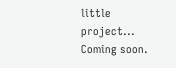little project... Coming soon.